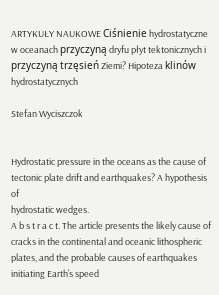ARTYKUŁY NAUKOWE Ciśnienie hydrostatyczne w oceanach przyczyną dryfu płyt tektonicznych i przyczyną trzęsień Ziemi? Hipoteza klinów hydrostatycznych

Stefan Wyciszczok


Hydrostatic pressure in the oceans as the cause of tectonic plate drift and earthquakes? A hypothesis of
hydrostatic wedges.
A b s t r a c t. The article presents the likely cause of cracks in the continental and oceanic lithospheric plates, and the probable causes of earthquakes initiating Earth’s speed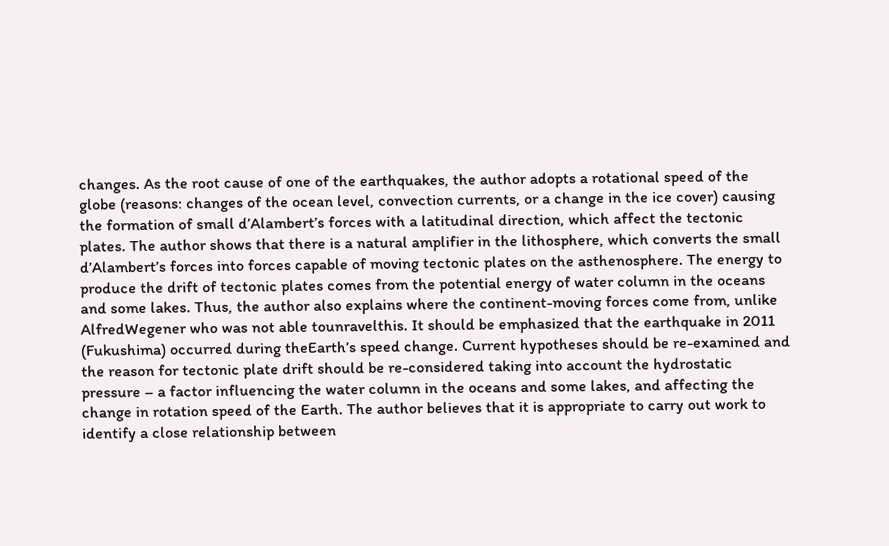changes. As the root cause of one of the earthquakes, the author adopts a rotational speed of the globe (reasons: changes of the ocean level, convection currents, or a change in the ice cover) causing the formation of small d’Alambert’s forces with a latitudinal direction, which affect the tectonic plates. The author shows that there is a natural amplifier in the lithosphere, which converts the small d’Alambert’s forces into forces capable of moving tectonic plates on the asthenosphere. The energy to produce the drift of tectonic plates comes from the potential energy of water column in the oceans and some lakes. Thus, the author also explains where the continent-moving forces come from, unlike AlfredWegener who was not able tounravelthis. It should be emphasized that the earthquake in 2011 (Fukushima) occurred during theEarth’s speed change. Current hypotheses should be re-examined and the reason for tectonic plate drift should be re-considered taking into account the hydrostatic pressure – a factor influencing the water column in the oceans and some lakes, and affecting the change in rotation speed of the Earth. The author believes that it is appropriate to carry out work to identify a close relationship between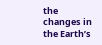the changes in the Earth’s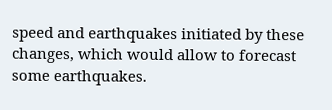speed and earthquakes initiated by these changes, which would allow to forecast some earthquakes.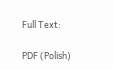Full Text:

PDF (Polish)